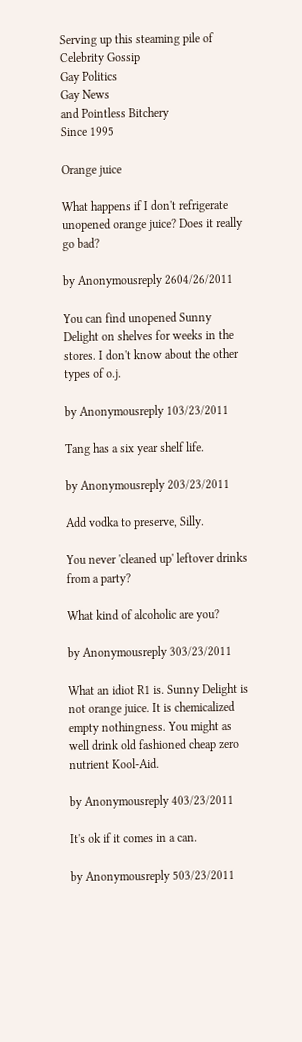Serving up this steaming pile of
Celebrity Gossip
Gay Politics
Gay News
and Pointless Bitchery
Since 1995

Orange juice

What happens if I don't refrigerate unopened orange juice? Does it really go bad?

by Anonymousreply 2604/26/2011

You can find unopened Sunny Delight on shelves for weeks in the stores. I don't know about the other types of o.j.

by Anonymousreply 103/23/2011

Tang has a six year shelf life.

by Anonymousreply 203/23/2011

Add vodka to preserve, Silly.

You never 'cleaned up' leftover drinks from a party?

What kind of alcoholic are you?

by Anonymousreply 303/23/2011

What an idiot R1 is. Sunny Delight is not orange juice. It is chemicalized empty nothingness. You might as well drink old fashioned cheap zero nutrient Kool-Aid.

by Anonymousreply 403/23/2011

It's ok if it comes in a can.

by Anonymousreply 503/23/2011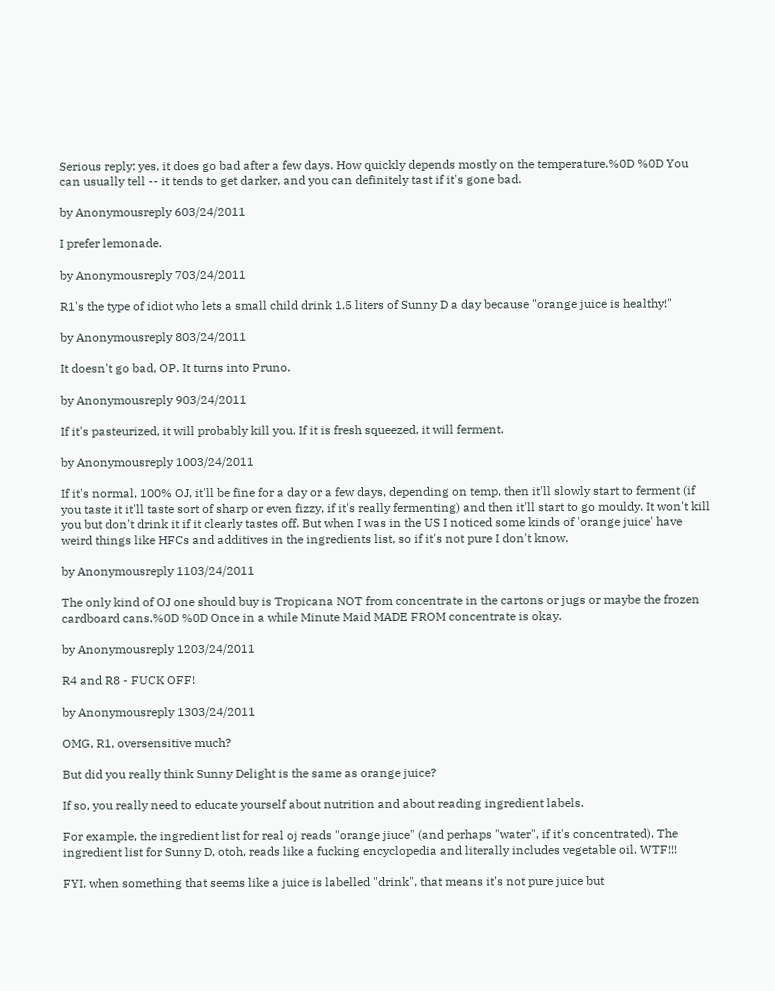Serious reply: yes, it does go bad after a few days. How quickly depends mostly on the temperature.%0D %0D You can usually tell -- it tends to get darker, and you can definitely tast if it's gone bad.

by Anonymousreply 603/24/2011

I prefer lemonade.

by Anonymousreply 703/24/2011

R1's the type of idiot who lets a small child drink 1.5 liters of Sunny D a day because "orange juice is healthy!"

by Anonymousreply 803/24/2011

It doesn't go bad, OP. It turns into Pruno.

by Anonymousreply 903/24/2011

If it's pasteurized, it will probably kill you. If it is fresh squeezed, it will ferment.

by Anonymousreply 1003/24/2011

If it's normal, 100% OJ, it'll be fine for a day or a few days, depending on temp, then it'll slowly start to ferment (if you taste it it'll taste sort of sharp or even fizzy, if it's really fermenting) and then it'll start to go mouldy. It won't kill you but don't drink it if it clearly tastes off. But when I was in the US I noticed some kinds of 'orange juice' have weird things like HFCs and additives in the ingredients list, so if it's not pure I don't know.

by Anonymousreply 1103/24/2011

The only kind of OJ one should buy is Tropicana NOT from concentrate in the cartons or jugs or maybe the frozen cardboard cans.%0D %0D Once in a while Minute Maid MADE FROM concentrate is okay.

by Anonymousreply 1203/24/2011

R4 and R8 - FUCK OFF!

by Anonymousreply 1303/24/2011

OMG, R1, oversensitive much?

But did you really think Sunny Delight is the same as orange juice?

If so, you really need to educate yourself about nutrition and about reading ingredient labels.

For example, the ingredient list for real oj reads "orange jiuce" (and perhaps "water", if it's concentrated). The ingredient list for Sunny D, otoh, reads like a fucking encyclopedia and literally includes vegetable oil. WTF!!!

FYI. when something that seems like a juice is labelled "drink", that means it's not pure juice but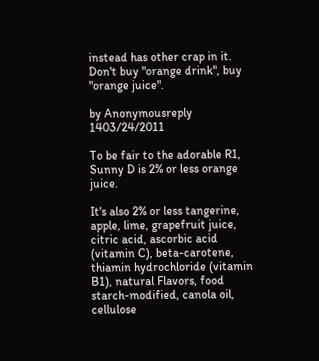instead has other crap in it. Don't buy "orange drink", buy "orange juice".

by Anonymousreply 1403/24/2011

To be fair to the adorable R1, Sunny D is 2% or less orange juice.

It's also 2% or less tangerine, apple, lime, grapefruit juice, citric acid, ascorbic acid (vitamin C), beta-carotene, thiamin hydrochloride (vitamin B1), natural Flavors, food starch-modified, canola oil, cellulose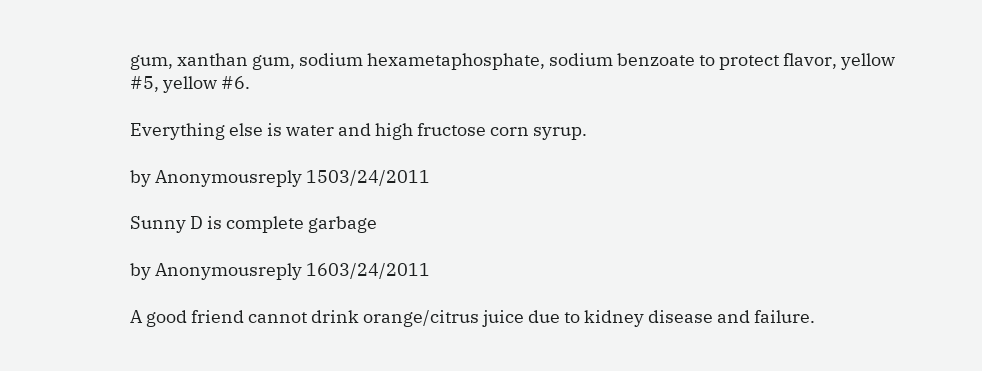gum, xanthan gum, sodium hexametaphosphate, sodium benzoate to protect flavor, yellow #5, yellow #6.

Everything else is water and high fructose corn syrup.

by Anonymousreply 1503/24/2011

Sunny D is complete garbage

by Anonymousreply 1603/24/2011

A good friend cannot drink orange/citrus juice due to kidney disease and failure.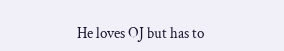He loves OJ but has to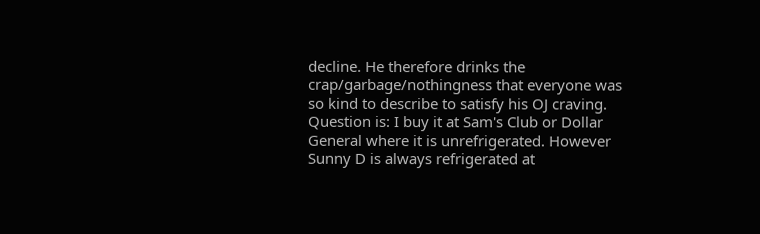decline. He therefore drinks the crap/garbage/nothingness that everyone was so kind to describe to satisfy his OJ craving. Question is: I buy it at Sam's Club or Dollar General where it is unrefrigerated. However Sunny D is always refrigerated at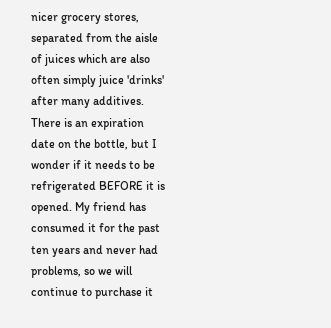nicer grocery stores, separated from the aisle of juices which are also often simply juice 'drinks' after many additives. There is an expiration date on the bottle, but I wonder if it needs to be refrigerated BEFORE it is opened. My friend has consumed it for the past ten years and never had problems, so we will continue to purchase it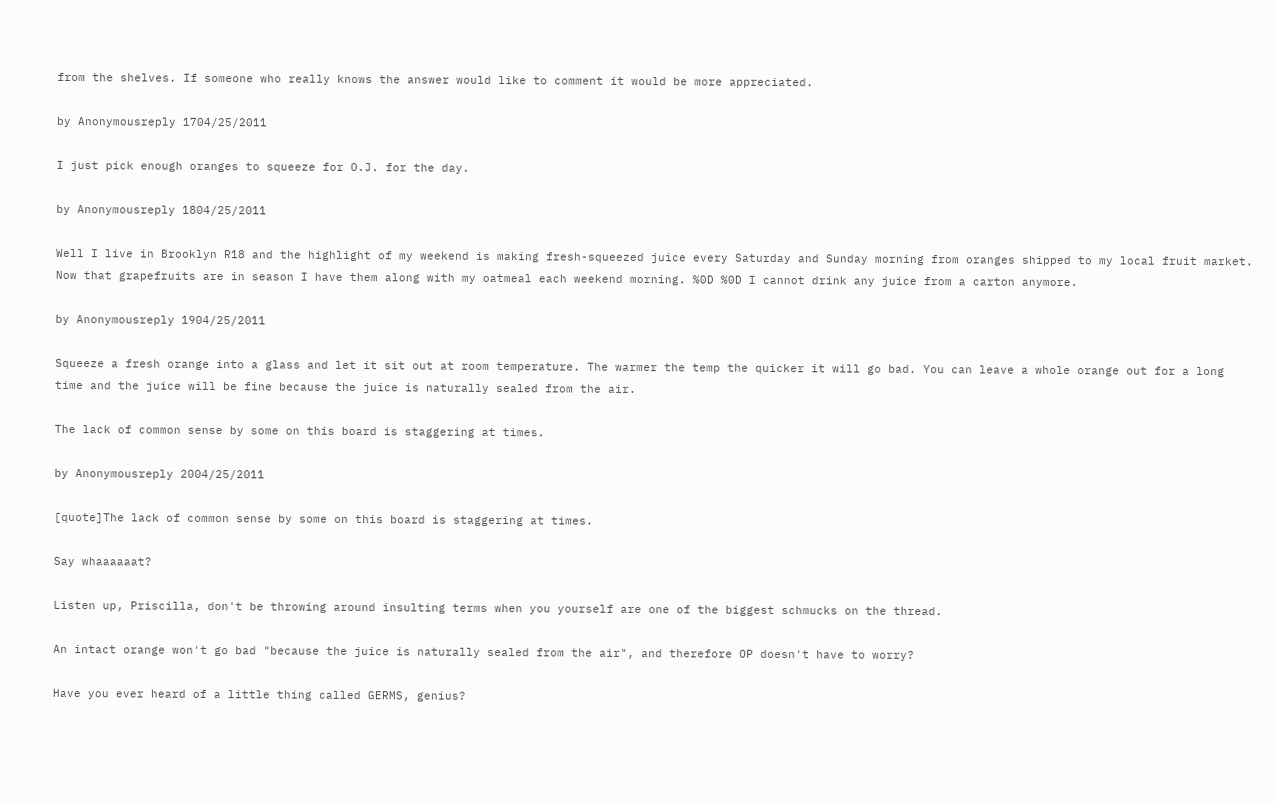from the shelves. If someone who really knows the answer would like to comment it would be more appreciated.

by Anonymousreply 1704/25/2011

I just pick enough oranges to squeeze for O.J. for the day.

by Anonymousreply 1804/25/2011

Well I live in Brooklyn R18 and the highlight of my weekend is making fresh-squeezed juice every Saturday and Sunday morning from oranges shipped to my local fruit market. Now that grapefruits are in season I have them along with my oatmeal each weekend morning. %0D %0D I cannot drink any juice from a carton anymore.

by Anonymousreply 1904/25/2011

Squeeze a fresh orange into a glass and let it sit out at room temperature. The warmer the temp the quicker it will go bad. You can leave a whole orange out for a long time and the juice will be fine because the juice is naturally sealed from the air.

The lack of common sense by some on this board is staggering at times.

by Anonymousreply 2004/25/2011

[quote]The lack of common sense by some on this board is staggering at times.

Say whaaaaaat?

Listen up, Priscilla, don't be throwing around insulting terms when you yourself are one of the biggest schmucks on the thread.

An intact orange won't go bad "because the juice is naturally sealed from the air", and therefore OP doesn't have to worry?

Have you ever heard of a little thing called GERMS, genius?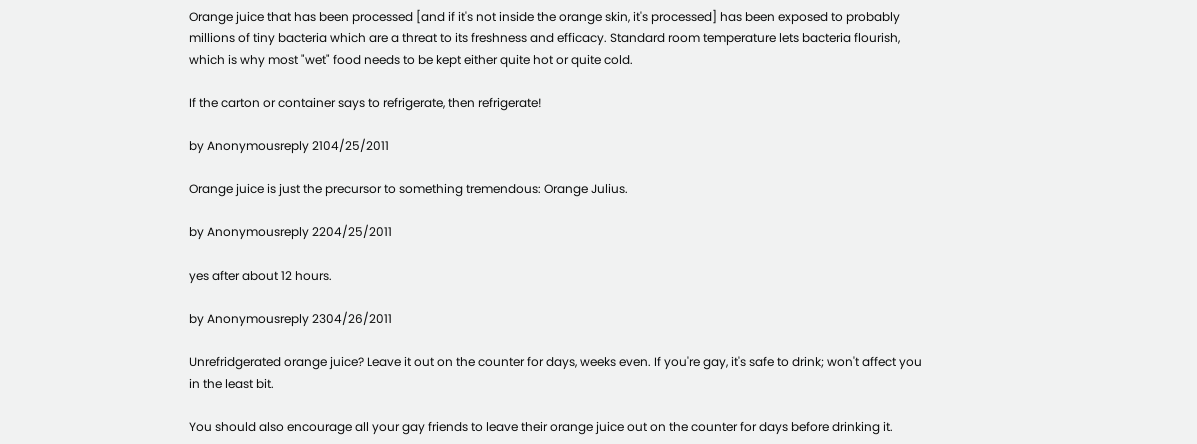Orange juice that has been processed [and if it's not inside the orange skin, it's processed] has been exposed to probably millions of tiny bacteria which are a threat to its freshness and efficacy. Standard room temperature lets bacteria flourish, which is why most "wet" food needs to be kept either quite hot or quite cold.

If the carton or container says to refrigerate, then refrigerate!

by Anonymousreply 2104/25/2011

Orange juice is just the precursor to something tremendous: Orange Julius.

by Anonymousreply 2204/25/2011

yes after about 12 hours.

by Anonymousreply 2304/26/2011

Unrefridgerated orange juice? Leave it out on the counter for days, weeks even. If you're gay, it's safe to drink; won't affect you in the least bit.

You should also encourage all your gay friends to leave their orange juice out on the counter for days before drinking it.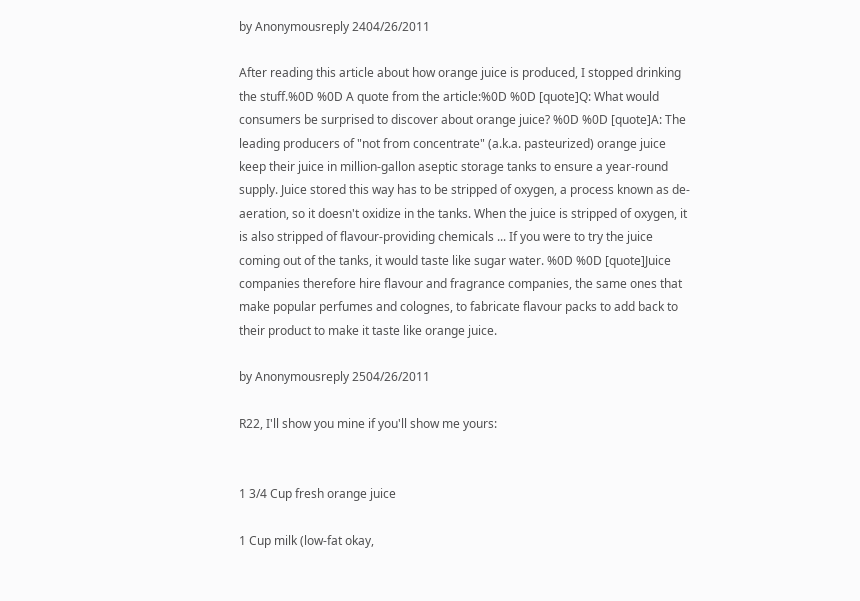by Anonymousreply 2404/26/2011

After reading this article about how orange juice is produced, I stopped drinking the stuff.%0D %0D A quote from the article:%0D %0D [quote]Q: What would consumers be surprised to discover about orange juice? %0D %0D [quote]A: The leading producers of "not from concentrate" (a.k.a. pasteurized) orange juice keep their juice in million-gallon aseptic storage tanks to ensure a year-round supply. Juice stored this way has to be stripped of oxygen, a process known as de-aeration, so it doesn't oxidize in the tanks. When the juice is stripped of oxygen, it is also stripped of flavour-providing chemicals ... If you were to try the juice coming out of the tanks, it would taste like sugar water. %0D %0D [quote]Juice companies therefore hire flavour and fragrance companies, the same ones that make popular perfumes and colognes, to fabricate flavour packs to add back to their product to make it taste like orange juice.

by Anonymousreply 2504/26/2011

R22, I'll show you mine if you'll show me yours:


1 3/4 Cup fresh orange juice

1 Cup milk (low-fat okay,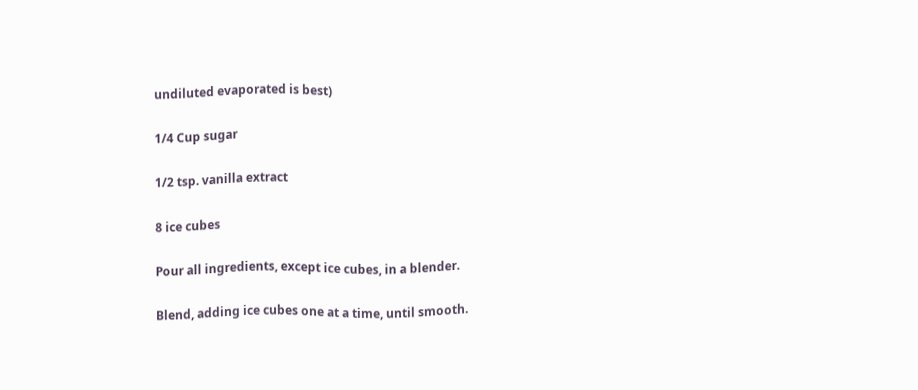undiluted evaporated is best)

1/4 Cup sugar

1/2 tsp. vanilla extract

8 ice cubes

Pour all ingredients, except ice cubes, in a blender.

Blend, adding ice cubes one at a time, until smooth.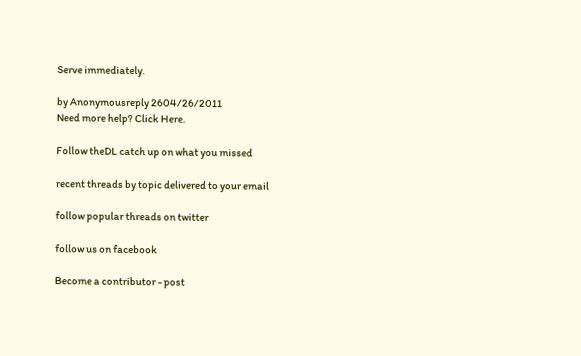Serve immediately.

by Anonymousreply 2604/26/2011
Need more help? Click Here.

Follow theDL catch up on what you missed

recent threads by topic delivered to your email

follow popular threads on twitter

follow us on facebook

Become a contributor - post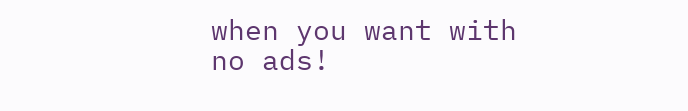when you want with no ads!